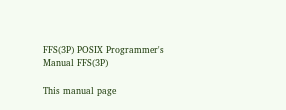FFS(3P) POSIX Programmer's Manual FFS(3P)

This manual page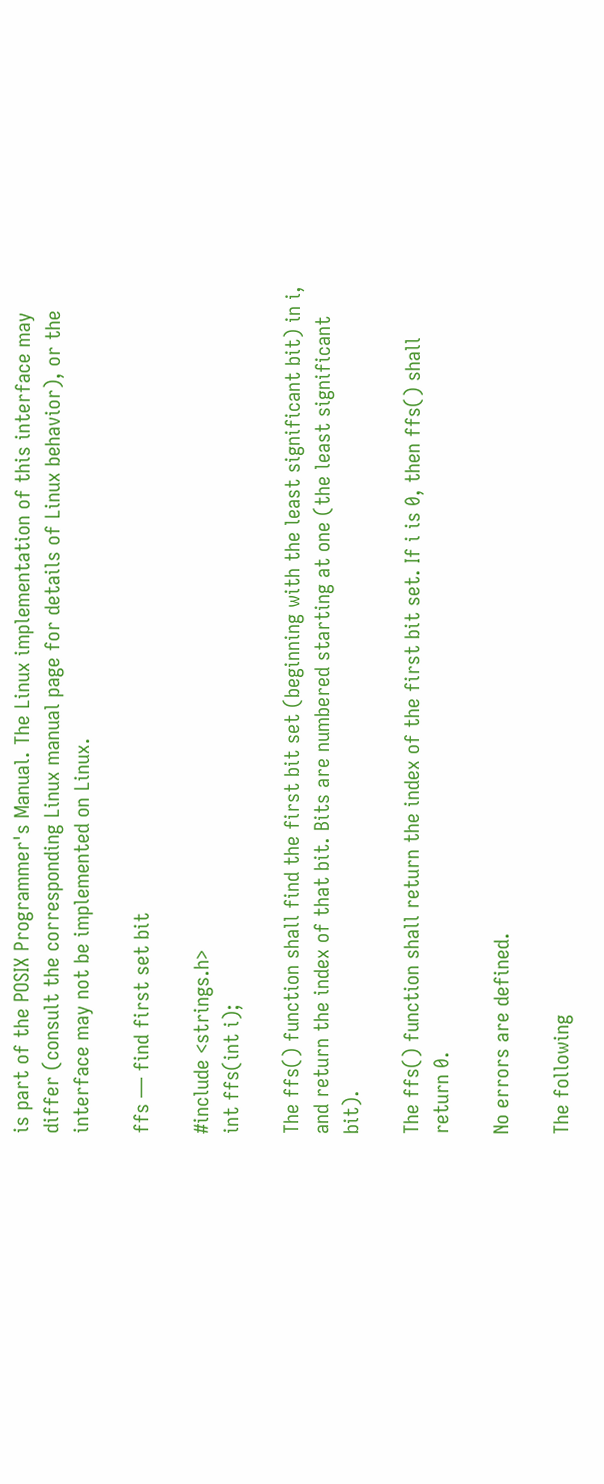is part of the POSIX Programmer's Manual. The Linux implementation of this interface may differ (consult the corresponding Linux manual page for details of Linux behavior), or the interface may not be implemented on Linux.

ffs — find first set bit

#include <strings.h>
int ffs(int i);

The ffs() function shall find the first bit set (beginning with the least significant bit) in i, and return the index of that bit. Bits are numbered starting at one (the least significant bit).

The ffs() function shall return the index of the first bit set. If i is 0, then ffs() shall return 0.

No errors are defined.

The following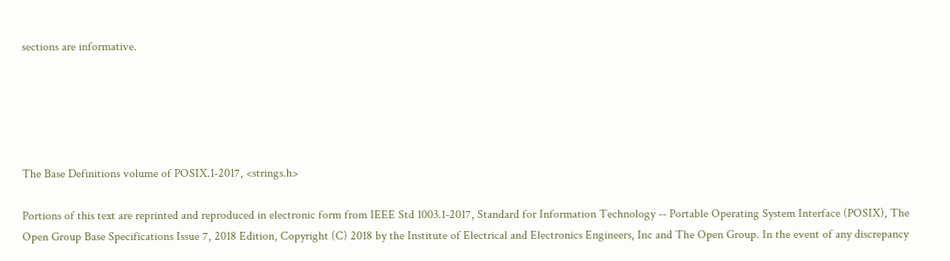sections are informative.





The Base Definitions volume of POSIX.1‐2017, <strings.h>

Portions of this text are reprinted and reproduced in electronic form from IEEE Std 1003.1-2017, Standard for Information Technology -- Portable Operating System Interface (POSIX), The Open Group Base Specifications Issue 7, 2018 Edition, Copyright (C) 2018 by the Institute of Electrical and Electronics Engineers, Inc and The Open Group. In the event of any discrepancy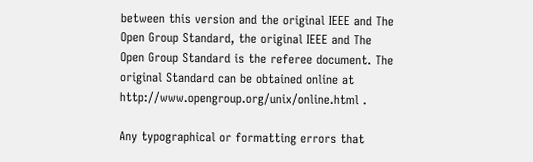between this version and the original IEEE and The Open Group Standard, the original IEEE and The Open Group Standard is the referee document. The original Standard can be obtained online at http://www.opengroup.org/unix/online.html .

Any typographical or formatting errors that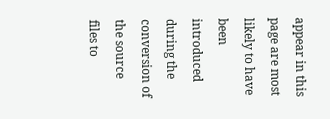appear in this page are most likely to have been introduced during the conversion of the source files to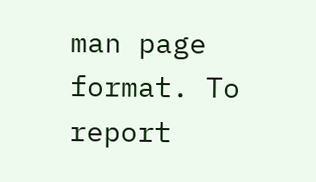man page format. To report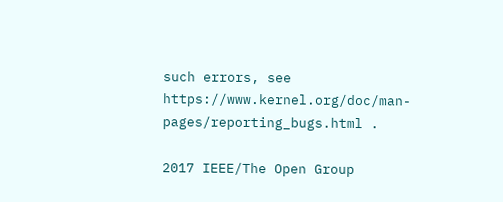such errors, see https://www.kernel.org/doc/man-pages/reporting_bugs.html .

2017 IEEE/The Open Group